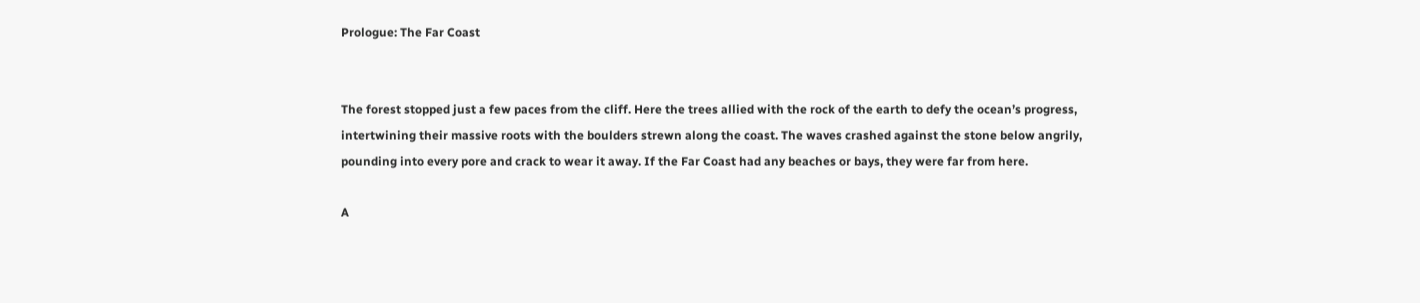Prologue: The Far Coast


The forest stopped just a few paces from the cliff. Here the trees allied with the rock of the earth to defy the ocean’s progress, intertwining their massive roots with the boulders strewn along the coast. The waves crashed against the stone below angrily, pounding into every pore and crack to wear it away. If the Far Coast had any beaches or bays, they were far from here.

A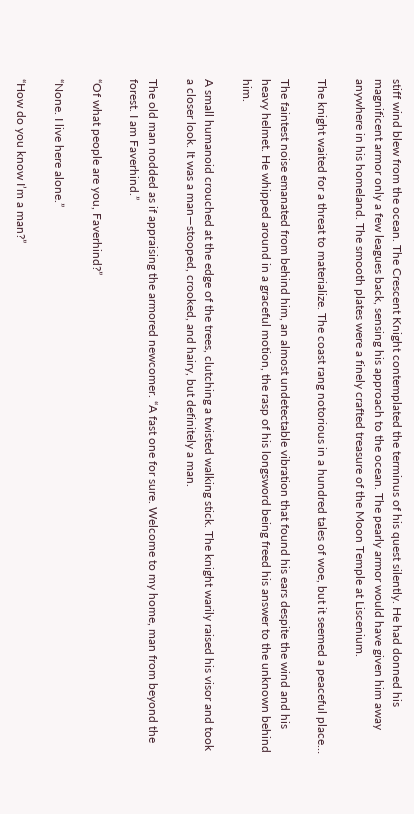stiff wind blew from the ocean. The Crescent Knight contemplated the terminus of his quest silently. He had donned his magnificent armor only a few leagues back, sensing his approach to the ocean. The pearly armor would have given him away anywhere in his homeland. The smooth plates were a finely crafted treasure of the Moon Temple at Liscenium.

The knight waited for a threat to materialize. The coast rang notorious in a hundred tales of woe, but it seemed a peaceful place…

The faintest noise emanated from behind him, an almost undetectable vibration that found his ears despite the wind and his heavy helmet. He whipped around in a graceful motion, the rasp of his longsword being freed his answer to the unknown behind him.

A small humanoid crouched at the edge of the trees, clutching a twisted walking stick. The knight warily raised his visor and took a closer look. It was a man—stooped, crooked, and hairy, but definitely a man.

The old man nodded as if appraising the armored newcomer. “A fast one for sure. Welcome to my home, man from beyond the forest. I am Faverhind.”

“Of what people are you, Faverhind?”

“None. I live here alone.”

“How do you know I’m a man?”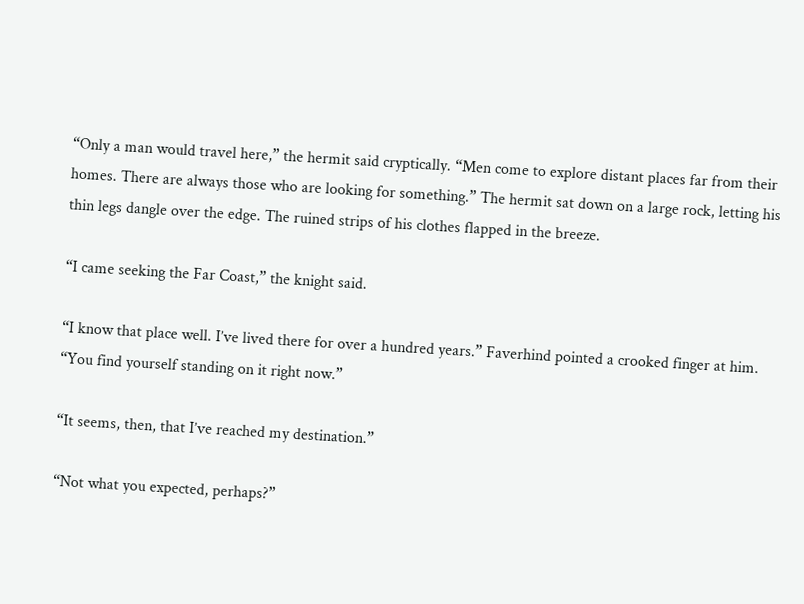“Only a man would travel here,” the hermit said cryptically. “Men come to explore distant places far from their homes. There are always those who are looking for something.” The hermit sat down on a large rock, letting his thin legs dangle over the edge. The ruined strips of his clothes flapped in the breeze.

“I came seeking the Far Coast,” the knight said.

“I know that place well. I’ve lived there for over a hundred years.” Faverhind pointed a crooked finger at him. “You find yourself standing on it right now.”

“It seems, then, that I’ve reached my destination.”

“Not what you expected, perhaps?”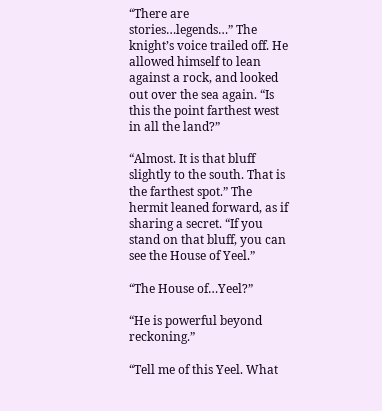“There are stories…legends…” The knight’s voice trailed off. He allowed himself to lean against a rock, and looked out over the sea again. “Is this the point farthest west in all the land?”

“Almost. It is that bluff slightly to the south. That is the farthest spot.” The hermit leaned forward, as if sharing a secret. “If you stand on that bluff, you can see the House of Yeel.”

“The House of…Yeel?”

“He is powerful beyond reckoning.”

“Tell me of this Yeel. What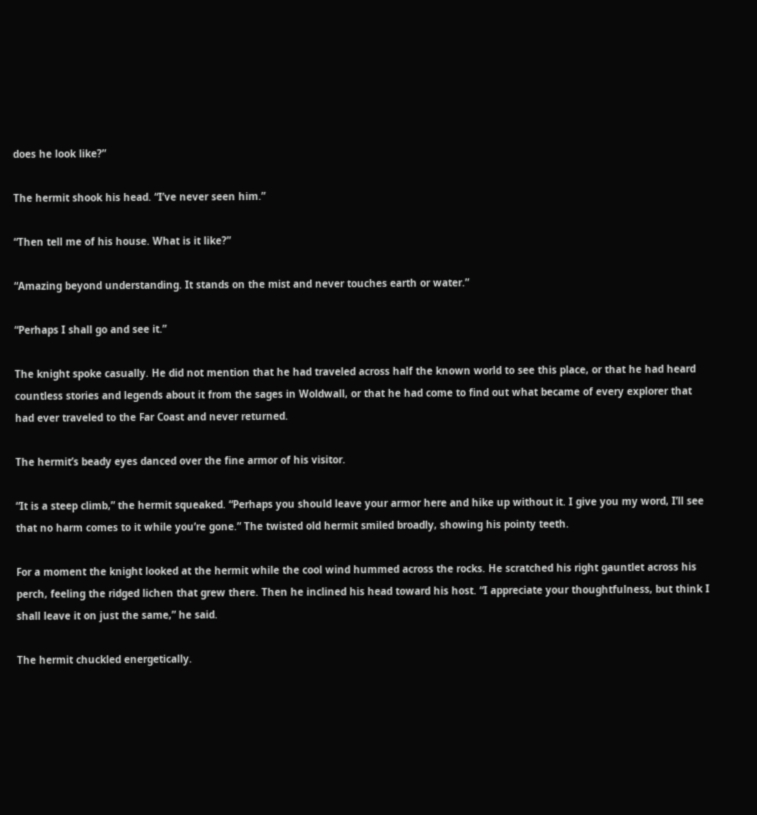does he look like?”

The hermit shook his head. “I’ve never seen him.”

“Then tell me of his house. What is it like?”

“Amazing beyond understanding. It stands on the mist and never touches earth or water.”

“Perhaps I shall go and see it.”

The knight spoke casually. He did not mention that he had traveled across half the known world to see this place, or that he had heard countless stories and legends about it from the sages in Woldwall, or that he had come to find out what became of every explorer that had ever traveled to the Far Coast and never returned.

The hermit’s beady eyes danced over the fine armor of his visitor.

“It is a steep climb,” the hermit squeaked. “Perhaps you should leave your armor here and hike up without it. I give you my word, I’ll see that no harm comes to it while you’re gone.” The twisted old hermit smiled broadly, showing his pointy teeth.

For a moment the knight looked at the hermit while the cool wind hummed across the rocks. He scratched his right gauntlet across his perch, feeling the ridged lichen that grew there. Then he inclined his head toward his host. “I appreciate your thoughtfulness, but think I shall leave it on just the same,” he said.

The hermit chuckled energetically.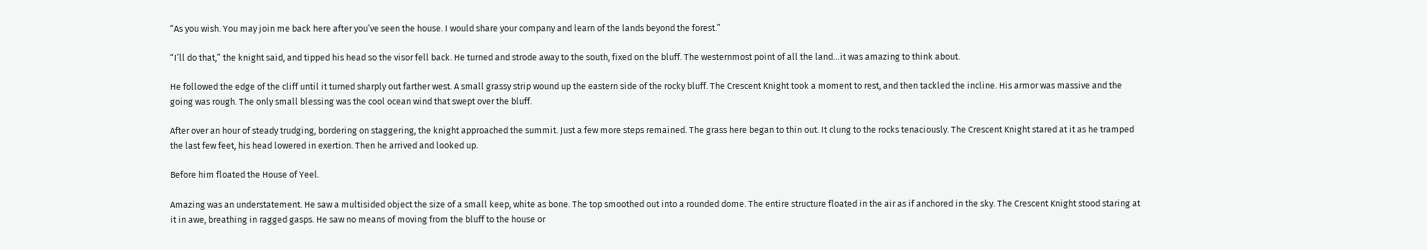“As you wish. You may join me back here after you’ve seen the house. I would share your company and learn of the lands beyond the forest.”

“I’ll do that,” the knight said, and tipped his head so the visor fell back. He turned and strode away to the south, fixed on the bluff. The westernmost point of all the land…it was amazing to think about.

He followed the edge of the cliff until it turned sharply out farther west. A small grassy strip wound up the eastern side of the rocky bluff. The Crescent Knight took a moment to rest, and then tackled the incline. His armor was massive and the going was rough. The only small blessing was the cool ocean wind that swept over the bluff.

After over an hour of steady trudging, bordering on staggering, the knight approached the summit. Just a few more steps remained. The grass here began to thin out. It clung to the rocks tenaciously. The Crescent Knight stared at it as he tramped the last few feet, his head lowered in exertion. Then he arrived and looked up.

Before him floated the House of Yeel.

Amazing was an understatement. He saw a multisided object the size of a small keep, white as bone. The top smoothed out into a rounded dome. The entire structure floated in the air as if anchored in the sky. The Crescent Knight stood staring at it in awe, breathing in ragged gasps. He saw no means of moving from the bluff to the house or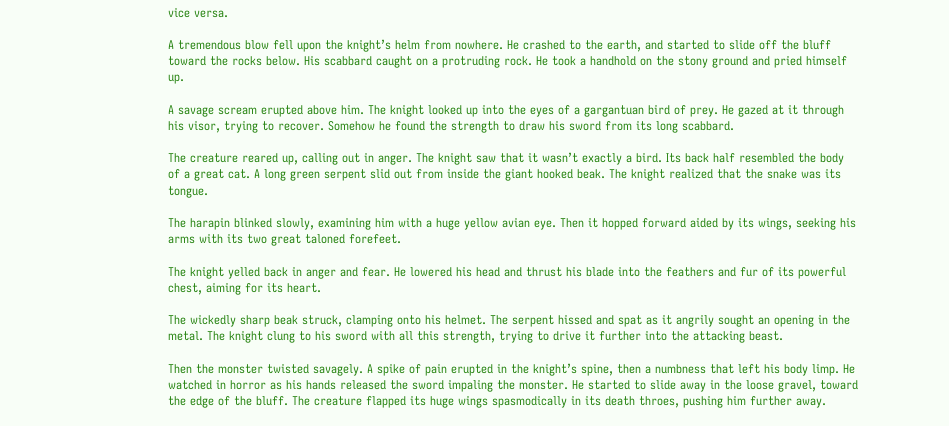vice versa.

A tremendous blow fell upon the knight’s helm from nowhere. He crashed to the earth, and started to slide off the bluff toward the rocks below. His scabbard caught on a protruding rock. He took a handhold on the stony ground and pried himself up.

A savage scream erupted above him. The knight looked up into the eyes of a gargantuan bird of prey. He gazed at it through his visor, trying to recover. Somehow he found the strength to draw his sword from its long scabbard.

The creature reared up, calling out in anger. The knight saw that it wasn’t exactly a bird. Its back half resembled the body of a great cat. A long green serpent slid out from inside the giant hooked beak. The knight realized that the snake was its tongue.

The harapin blinked slowly, examining him with a huge yellow avian eye. Then it hopped forward aided by its wings, seeking his arms with its two great taloned forefeet.

The knight yelled back in anger and fear. He lowered his head and thrust his blade into the feathers and fur of its powerful chest, aiming for its heart.

The wickedly sharp beak struck, clamping onto his helmet. The serpent hissed and spat as it angrily sought an opening in the metal. The knight clung to his sword with all this strength, trying to drive it further into the attacking beast.

Then the monster twisted savagely. A spike of pain erupted in the knight’s spine, then a numbness that left his body limp. He watched in horror as his hands released the sword impaling the monster. He started to slide away in the loose gravel, toward the edge of the bluff. The creature flapped its huge wings spasmodically in its death throes, pushing him further away.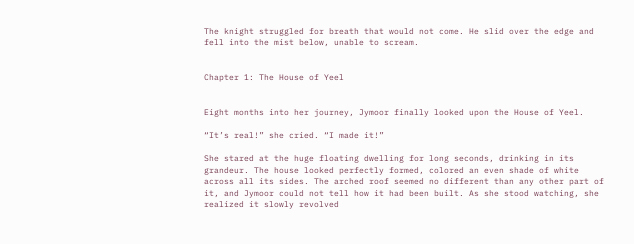The knight struggled for breath that would not come. He slid over the edge and fell into the mist below, unable to scream.


Chapter 1: The House of Yeel


Eight months into her journey, Jymoor finally looked upon the House of Yeel.

“It’s real!” she cried. “I made it!”

She stared at the huge floating dwelling for long seconds, drinking in its grandeur. The house looked perfectly formed, colored an even shade of white across all its sides. The arched roof seemed no different than any other part of it, and Jymoor could not tell how it had been built. As she stood watching, she realized it slowly revolved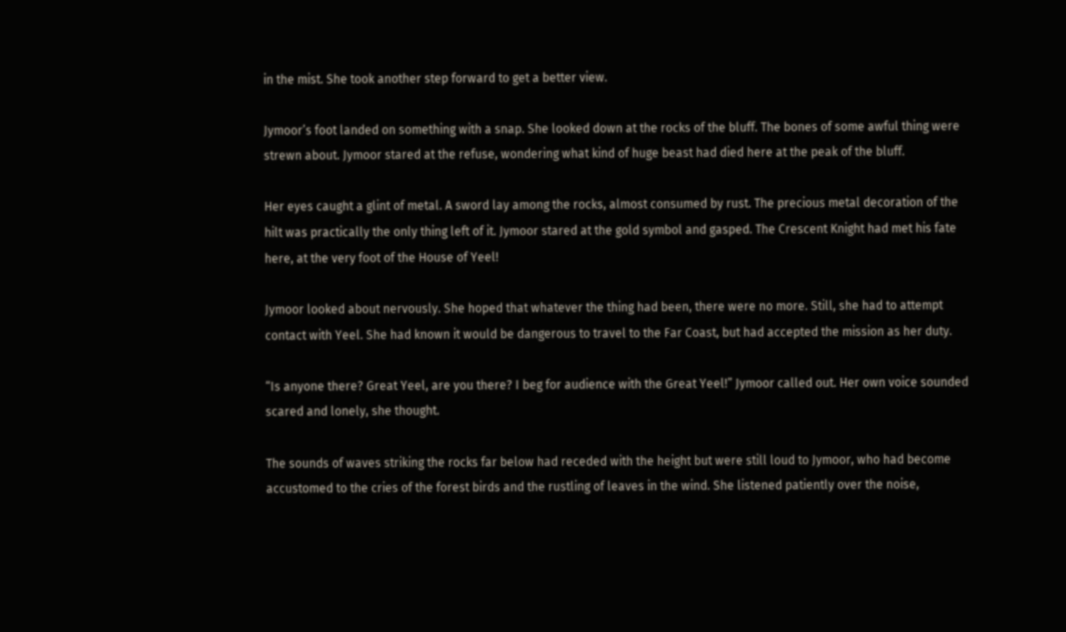in the mist. She took another step forward to get a better view.

Jymoor’s foot landed on something with a snap. She looked down at the rocks of the bluff. The bones of some awful thing were strewn about. Jymoor stared at the refuse, wondering what kind of huge beast had died here at the peak of the bluff.

Her eyes caught a glint of metal. A sword lay among the rocks, almost consumed by rust. The precious metal decoration of the hilt was practically the only thing left of it. Jymoor stared at the gold symbol and gasped. The Crescent Knight had met his fate here, at the very foot of the House of Yeel!

Jymoor looked about nervously. She hoped that whatever the thing had been, there were no more. Still, she had to attempt contact with Yeel. She had known it would be dangerous to travel to the Far Coast, but had accepted the mission as her duty.

“Is anyone there? Great Yeel, are you there? I beg for audience with the Great Yeel!” Jymoor called out. Her own voice sounded scared and lonely, she thought.

The sounds of waves striking the rocks far below had receded with the height but were still loud to Jymoor, who had become accustomed to the cries of the forest birds and the rustling of leaves in the wind. She listened patiently over the noise,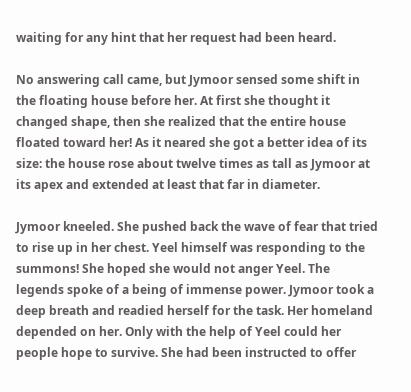waiting for any hint that her request had been heard.

No answering call came, but Jymoor sensed some shift in the floating house before her. At first she thought it changed shape, then she realized that the entire house floated toward her! As it neared she got a better idea of its size: the house rose about twelve times as tall as Jymoor at its apex and extended at least that far in diameter.

Jymoor kneeled. She pushed back the wave of fear that tried to rise up in her chest. Yeel himself was responding to the summons! She hoped she would not anger Yeel. The legends spoke of a being of immense power. Jymoor took a deep breath and readied herself for the task. Her homeland depended on her. Only with the help of Yeel could her people hope to survive. She had been instructed to offer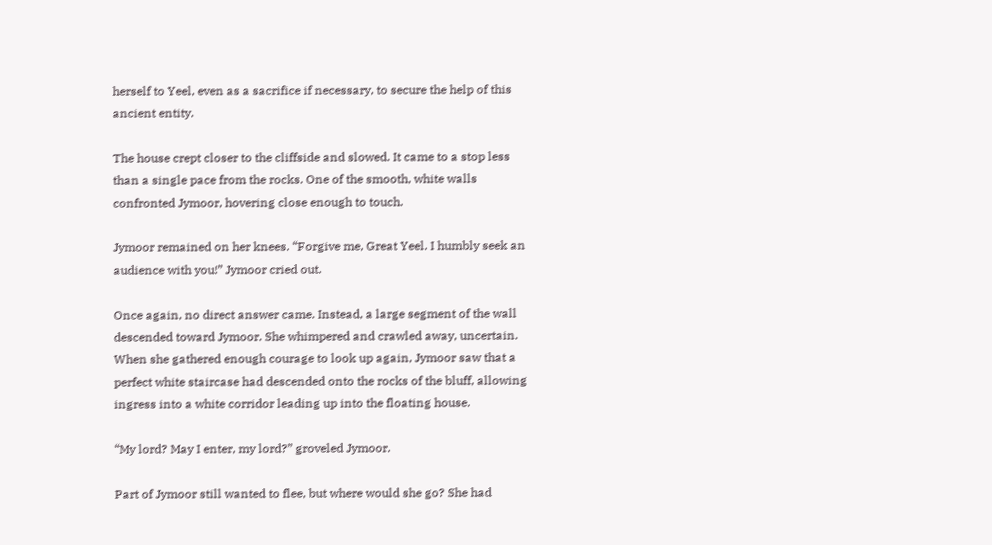herself to Yeel, even as a sacrifice if necessary, to secure the help of this ancient entity.

The house crept closer to the cliffside and slowed. It came to a stop less than a single pace from the rocks. One of the smooth, white walls confronted Jymoor, hovering close enough to touch.

Jymoor remained on her knees. “Forgive me, Great Yeel. I humbly seek an audience with you!” Jymoor cried out.

Once again, no direct answer came. Instead, a large segment of the wall descended toward Jymoor. She whimpered and crawled away, uncertain. When she gathered enough courage to look up again, Jymoor saw that a perfect white staircase had descended onto the rocks of the bluff, allowing ingress into a white corridor leading up into the floating house.

“My lord? May I enter, my lord?” groveled Jymoor.

Part of Jymoor still wanted to flee, but where would she go? She had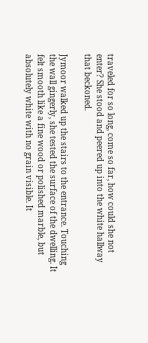traveled for so long, come so far, how could she not enter? She stood and peered up into the white hallway that beckoned.

Jymoor walked up the stairs to the entrance. Touching the wall gingerly, she tested the surface of the dwelling. It felt smooth like a fine wood or polished marble, but absolutely white with no grain visible. It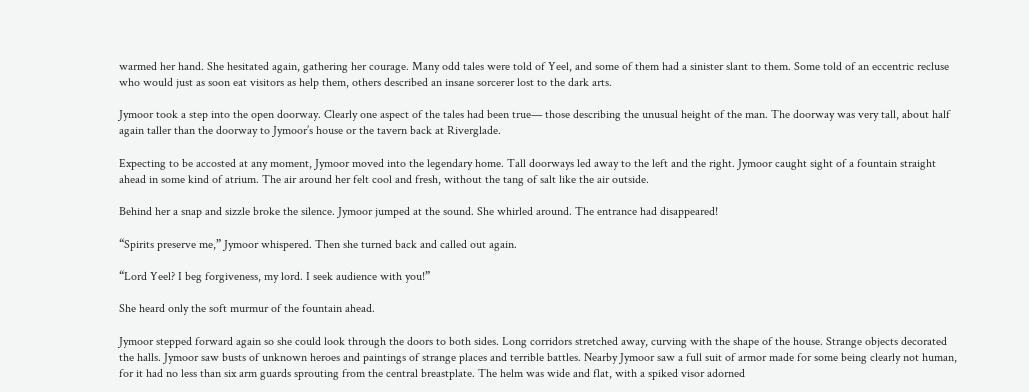warmed her hand. She hesitated again, gathering her courage. Many odd tales were told of Yeel, and some of them had a sinister slant to them. Some told of an eccentric recluse who would just as soon eat visitors as help them, others described an insane sorcerer lost to the dark arts.

Jymoor took a step into the open doorway. Clearly one aspect of the tales had been true— those describing the unusual height of the man. The doorway was very tall, about half again taller than the doorway to Jymoor’s house or the tavern back at Riverglade.

Expecting to be accosted at any moment, Jymoor moved into the legendary home. Tall doorways led away to the left and the right. Jymoor caught sight of a fountain straight ahead in some kind of atrium. The air around her felt cool and fresh, without the tang of salt like the air outside.

Behind her a snap and sizzle broke the silence. Jymoor jumped at the sound. She whirled around. The entrance had disappeared!

“Spirits preserve me,” Jymoor whispered. Then she turned back and called out again.

“Lord Yeel? I beg forgiveness, my lord. I seek audience with you!”

She heard only the soft murmur of the fountain ahead.

Jymoor stepped forward again so she could look through the doors to both sides. Long corridors stretched away, curving with the shape of the house. Strange objects decorated the halls. Jymoor saw busts of unknown heroes and paintings of strange places and terrible battles. Nearby Jymoor saw a full suit of armor made for some being clearly not human, for it had no less than six arm guards sprouting from the central breastplate. The helm was wide and flat, with a spiked visor adorned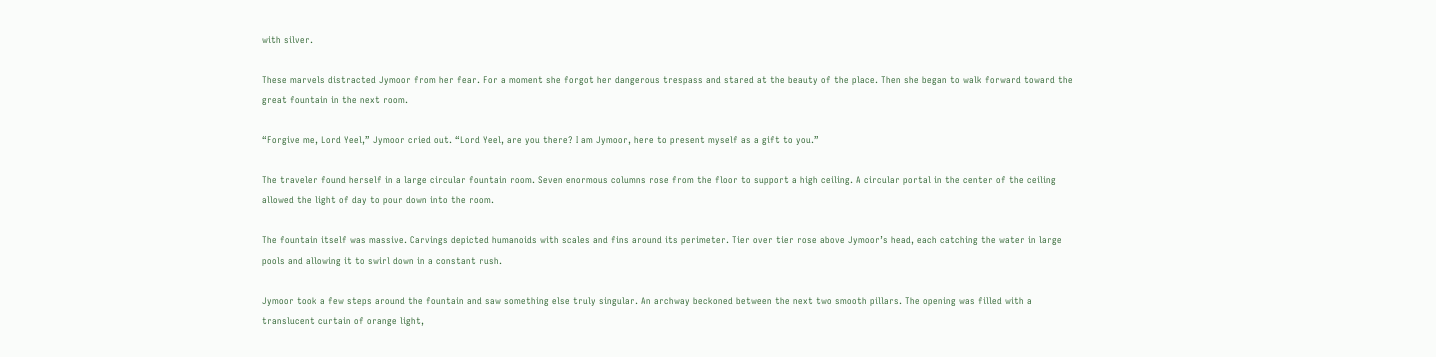with silver.

These marvels distracted Jymoor from her fear. For a moment she forgot her dangerous trespass and stared at the beauty of the place. Then she began to walk forward toward the great fountain in the next room.

“Forgive me, Lord Yeel,” Jymoor cried out. “Lord Yeel, are you there? I am Jymoor, here to present myself as a gift to you.”

The traveler found herself in a large circular fountain room. Seven enormous columns rose from the floor to support a high ceiling. A circular portal in the center of the ceiling allowed the light of day to pour down into the room.

The fountain itself was massive. Carvings depicted humanoids with scales and fins around its perimeter. Tier over tier rose above Jymoor’s head, each catching the water in large pools and allowing it to swirl down in a constant rush.

Jymoor took a few steps around the fountain and saw something else truly singular. An archway beckoned between the next two smooth pillars. The opening was filled with a translucent curtain of orange light,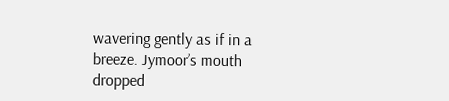wavering gently as if in a breeze. Jymoor’s mouth dropped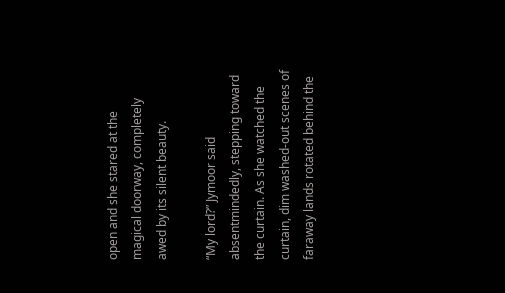open and she stared at the magical doorway, completely awed by its silent beauty.

“My lord?” Jymoor said absentmindedly, stepping toward the curtain. As she watched the curtain, dim washed-out scenes of faraway lands rotated behind the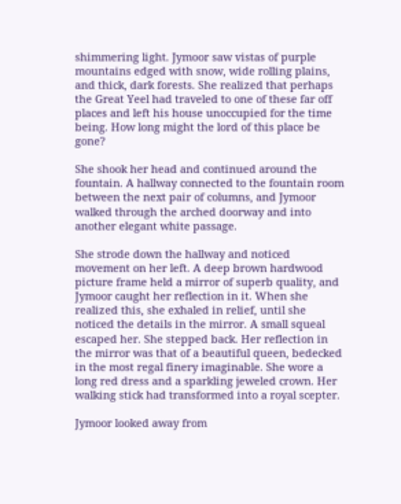shimmering light. Jymoor saw vistas of purple mountains edged with snow, wide rolling plains, and thick, dark forests. She realized that perhaps the Great Yeel had traveled to one of these far off places and left his house unoccupied for the time being. How long might the lord of this place be gone?

She shook her head and continued around the fountain. A hallway connected to the fountain room between the next pair of columns, and Jymoor walked through the arched doorway and into another elegant white passage.

She strode down the hallway and noticed movement on her left. A deep brown hardwood picture frame held a mirror of superb quality, and Jymoor caught her reflection in it. When she realized this, she exhaled in relief, until she noticed the details in the mirror. A small squeal escaped her. She stepped back. Her reflection in the mirror was that of a beautiful queen, bedecked in the most regal finery imaginable. She wore a long red dress and a sparkling jeweled crown. Her walking stick had transformed into a royal scepter.

Jymoor looked away from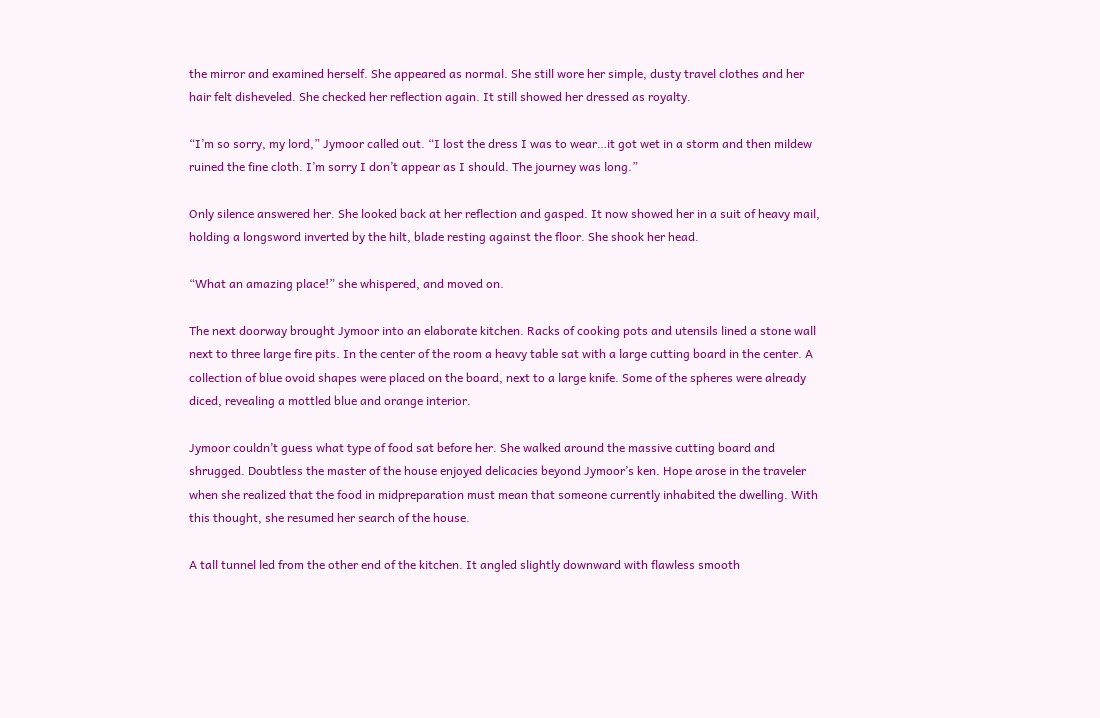the mirror and examined herself. She appeared as normal. She still wore her simple, dusty travel clothes and her hair felt disheveled. She checked her reflection again. It still showed her dressed as royalty.

“I’m so sorry, my lord,” Jymoor called out. “I lost the dress I was to wear…it got wet in a storm and then mildew ruined the fine cloth. I’m sorry I don’t appear as I should. The journey was long.”

Only silence answered her. She looked back at her reflection and gasped. It now showed her in a suit of heavy mail, holding a longsword inverted by the hilt, blade resting against the floor. She shook her head.

“What an amazing place!” she whispered, and moved on.

The next doorway brought Jymoor into an elaborate kitchen. Racks of cooking pots and utensils lined a stone wall next to three large fire pits. In the center of the room a heavy table sat with a large cutting board in the center. A collection of blue ovoid shapes were placed on the board, next to a large knife. Some of the spheres were already diced, revealing a mottled blue and orange interior.

Jymoor couldn’t guess what type of food sat before her. She walked around the massive cutting board and shrugged. Doubtless the master of the house enjoyed delicacies beyond Jymoor’s ken. Hope arose in the traveler when she realized that the food in midpreparation must mean that someone currently inhabited the dwelling. With this thought, she resumed her search of the house.

A tall tunnel led from the other end of the kitchen. It angled slightly downward with flawless smooth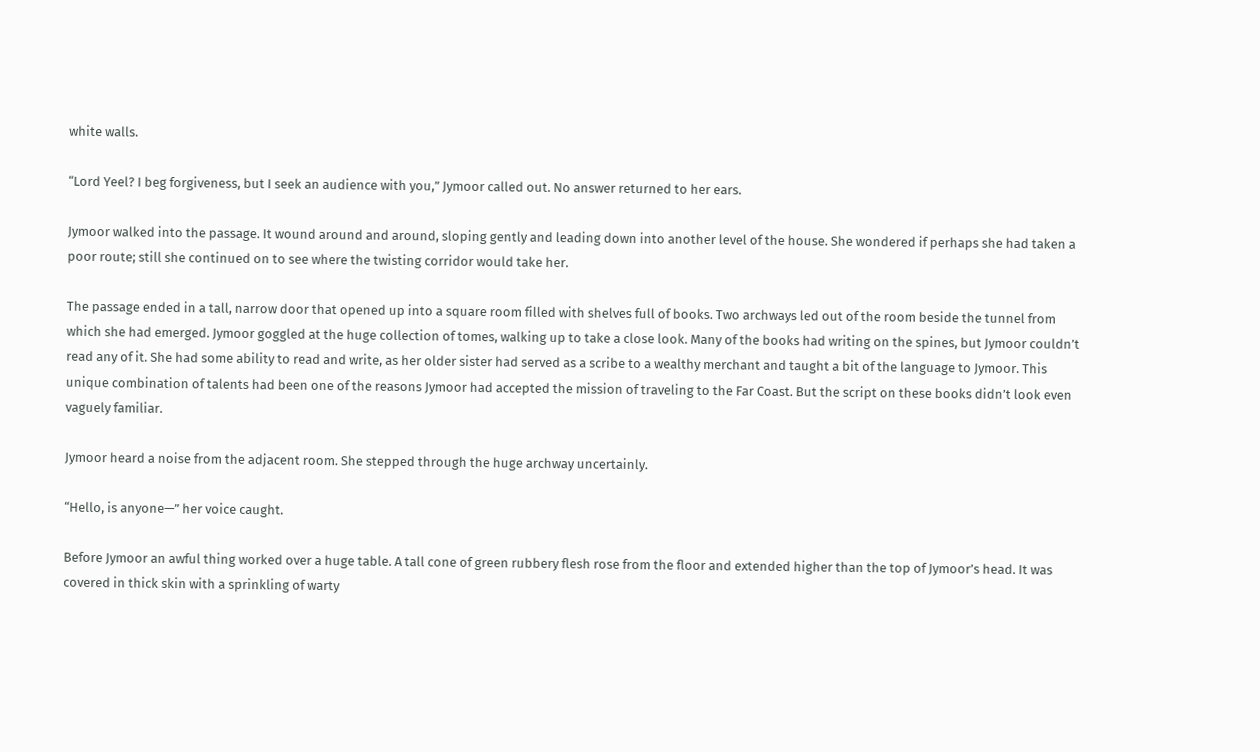white walls.

“Lord Yeel? I beg forgiveness, but I seek an audience with you,” Jymoor called out. No answer returned to her ears.

Jymoor walked into the passage. It wound around and around, sloping gently and leading down into another level of the house. She wondered if perhaps she had taken a poor route; still she continued on to see where the twisting corridor would take her.

The passage ended in a tall, narrow door that opened up into a square room filled with shelves full of books. Two archways led out of the room beside the tunnel from which she had emerged. Jymoor goggled at the huge collection of tomes, walking up to take a close look. Many of the books had writing on the spines, but Jymoor couldn’t read any of it. She had some ability to read and write, as her older sister had served as a scribe to a wealthy merchant and taught a bit of the language to Jymoor. This unique combination of talents had been one of the reasons Jymoor had accepted the mission of traveling to the Far Coast. But the script on these books didn’t look even vaguely familiar.

Jymoor heard a noise from the adjacent room. She stepped through the huge archway uncertainly.

“Hello, is anyone—” her voice caught.

Before Jymoor an awful thing worked over a huge table. A tall cone of green rubbery flesh rose from the floor and extended higher than the top of Jymoor’s head. It was covered in thick skin with a sprinkling of warty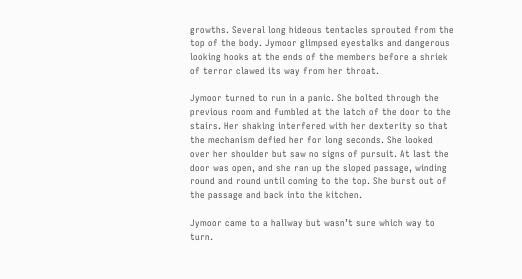growths. Several long hideous tentacles sprouted from the top of the body. Jymoor glimpsed eyestalks and dangerous looking hooks at the ends of the members before a shriek of terror clawed its way from her throat.

Jymoor turned to run in a panic. She bolted through the previous room and fumbled at the latch of the door to the stairs. Her shaking interfered with her dexterity so that the mechanism defied her for long seconds. She looked over her shoulder but saw no signs of pursuit. At last the door was open, and she ran up the sloped passage, winding round and round until coming to the top. She burst out of the passage and back into the kitchen.

Jymoor came to a hallway but wasn’t sure which way to turn.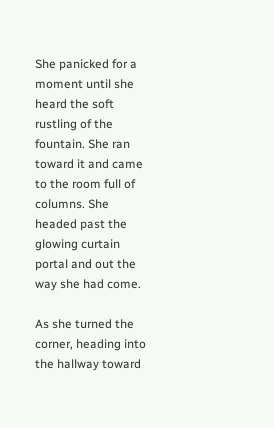She panicked for a moment until she heard the soft rustling of the fountain. She ran toward it and came to the room full of columns. She headed past the glowing curtain portal and out the way she had come.

As she turned the corner, heading into the hallway toward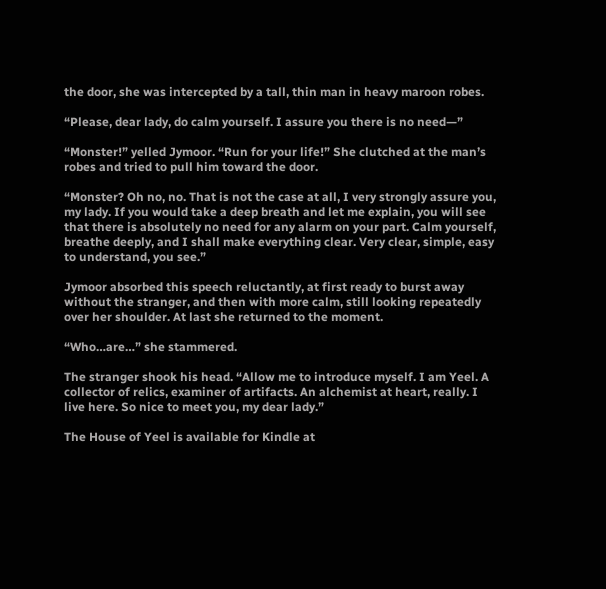the door, she was intercepted by a tall, thin man in heavy maroon robes.

“Please, dear lady, do calm yourself. I assure you there is no need—”

“Monster!” yelled Jymoor. “Run for your life!” She clutched at the man’s robes and tried to pull him toward the door.

“Monster? Oh no, no. That is not the case at all, I very strongly assure you, my lady. If you would take a deep breath and let me explain, you will see that there is absolutely no need for any alarm on your part. Calm yourself, breathe deeply, and I shall make everything clear. Very clear, simple, easy to understand, you see.”

Jymoor absorbed this speech reluctantly, at first ready to burst away without the stranger, and then with more calm, still looking repeatedly over her shoulder. At last she returned to the moment.

“Who…are…” she stammered.

The stranger shook his head. “Allow me to introduce myself. I am Yeel. A collector of relics, examiner of artifacts. An alchemist at heart, really. I live here. So nice to meet you, my dear lady.”

The House of Yeel is available for Kindle at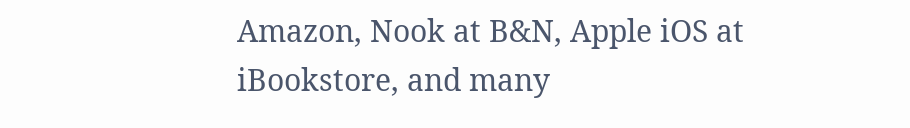Amazon, Nook at B&N, Apple iOS at iBookstore, and many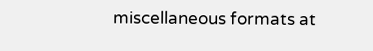miscellaneous formats at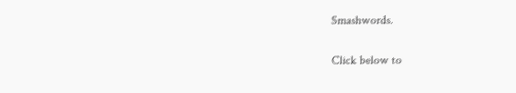Smashwords.

Click below to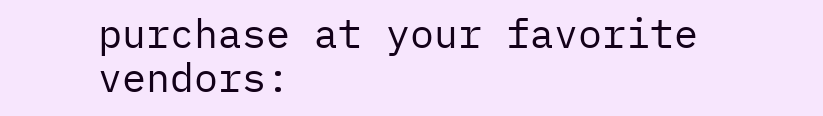purchase at your favorite vendors: